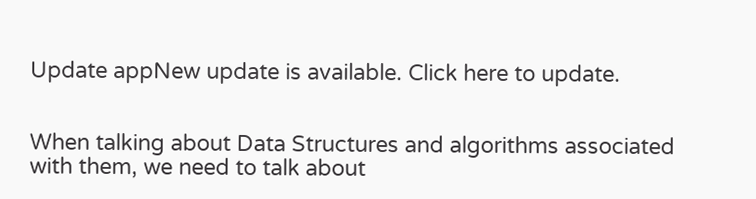Update appNew update is available. Click here to update.


When talking about Data Structures and algorithms associated with them, we need to talk about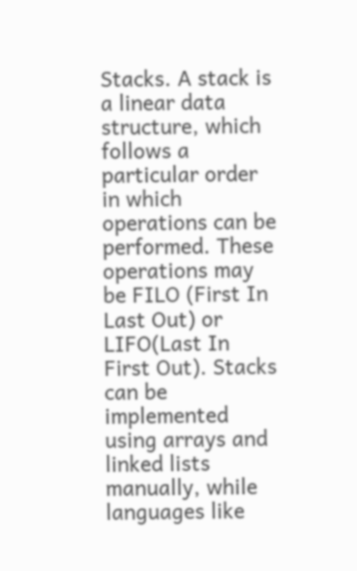Stacks. A stack is a linear data structure, which follows a particular order in which operations can be performed. These operations may be FILO (First In Last Out) or LIFO(Last In First Out). Stacks can be implemented using arrays and linked lists manually, while languages like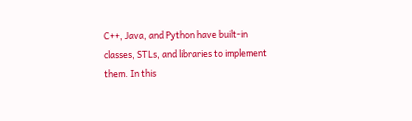C++, Java, and Python have built-in classes, STLs, and libraries to implement them. In this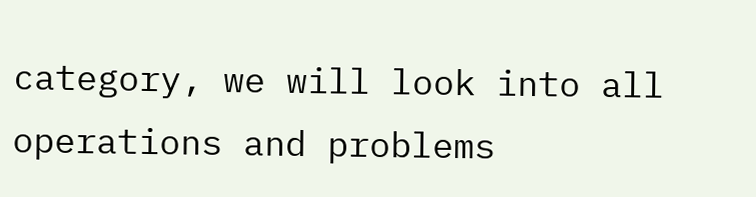category, we will look into all operations and problems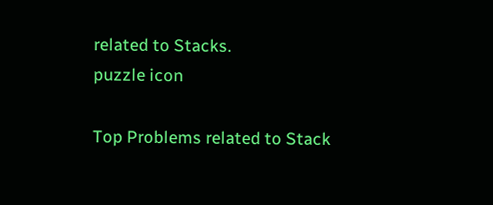related to Stacks.
puzzle icon

Top Problems related to Stack